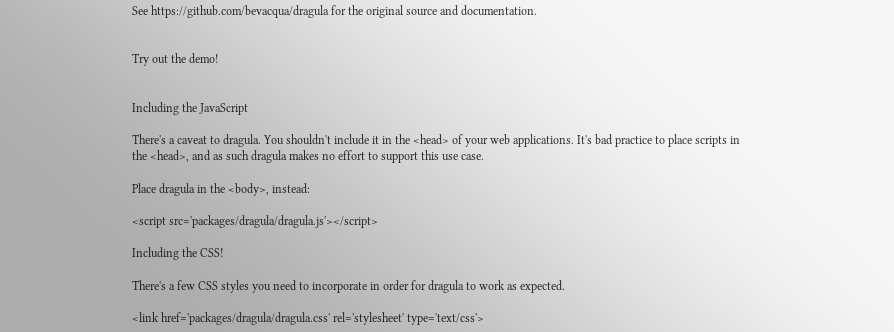See https://github.com/bevacqua/dragula for the original source and documentation.


Try out the demo!


Including the JavaScript

There's a caveat to dragula. You shouldn't include it in the <head> of your web applications. It's bad practice to place scripts in the <head>, and as such dragula makes no effort to support this use case.

Place dragula in the <body>, instead:

<script src='packages/dragula/dragula.js'></script>

Including the CSS!

There's a few CSS styles you need to incorporate in order for dragula to work as expected.

<link href='packages/dragula/dragula.css' rel='stylesheet' type='text/css'>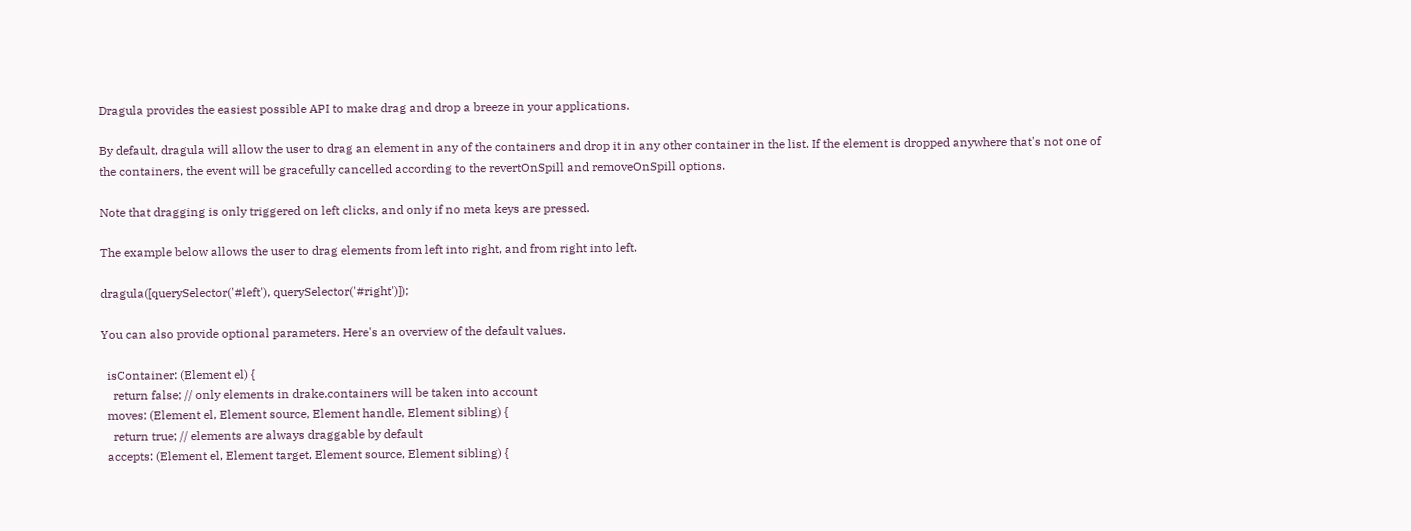Dragula provides the easiest possible API to make drag and drop a breeze in your applications.

By default, dragula will allow the user to drag an element in any of the containers and drop it in any other container in the list. If the element is dropped anywhere that's not one of the containers, the event will be gracefully cancelled according to the revertOnSpill and removeOnSpill options.

Note that dragging is only triggered on left clicks, and only if no meta keys are pressed.

The example below allows the user to drag elements from left into right, and from right into left.

dragula([querySelector('#left'), querySelector('#right')]);

You can also provide optional parameters. Here's an overview of the default values.

  isContainer: (Element el) {
    return false; // only elements in drake.containers will be taken into account
  moves: (Element el, Element source, Element handle, Element sibling) {
    return true; // elements are always draggable by default
  accepts: (Element el, Element target, Element source, Element sibling) {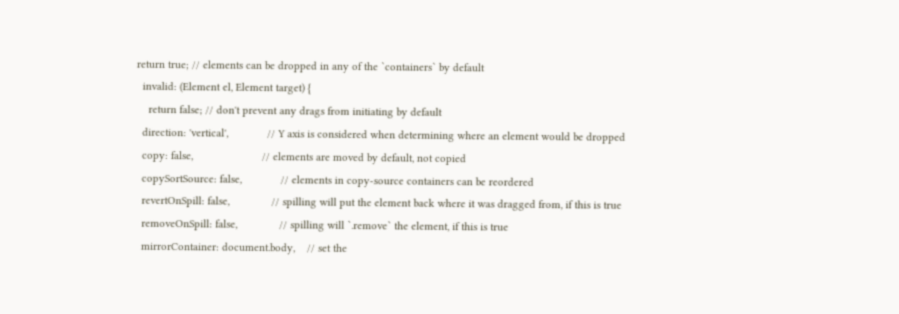return true; // elements can be dropped in any of the `containers` by default
  invalid: (Element el, Element target) {
    return false; // don't prevent any drags from initiating by default
  direction: 'vertical',             // Y axis is considered when determining where an element would be dropped
  copy: false,                       // elements are moved by default, not copied
  copySortSource: false,             // elements in copy-source containers can be reordered
  revertOnSpill: false,              // spilling will put the element back where it was dragged from, if this is true
  removeOnSpill: false,              // spilling will `.remove` the element, if this is true
  mirrorContainer: document.body,    // set the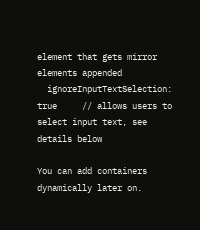element that gets mirror elements appended
  ignoreInputTextSelection: true     // allows users to select input text, see details below

You can add containers dynamically later on.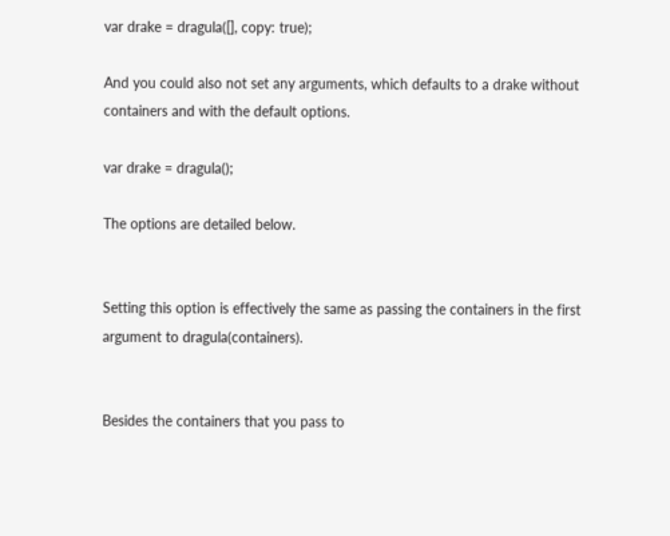var drake = dragula([], copy: true);

And you could also not set any arguments, which defaults to a drake without containers and with the default options.

var drake = dragula();

The options are detailed below.


Setting this option is effectively the same as passing the containers in the first argument to dragula(containers).


Besides the containers that you pass to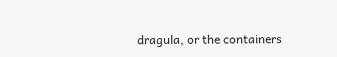dragula, or the containers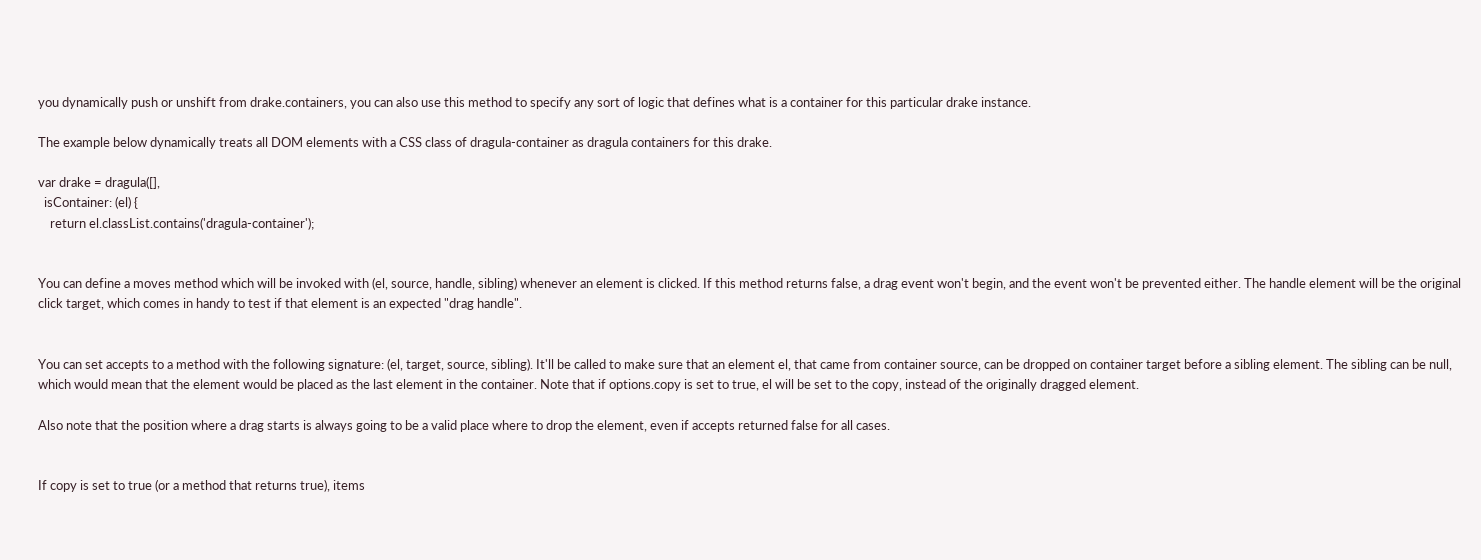you dynamically push or unshift from drake.containers, you can also use this method to specify any sort of logic that defines what is a container for this particular drake instance.

The example below dynamically treats all DOM elements with a CSS class of dragula-container as dragula containers for this drake.

var drake = dragula([],
  isContainer: (el) {
    return el.classList.contains('dragula-container');


You can define a moves method which will be invoked with (el, source, handle, sibling) whenever an element is clicked. If this method returns false, a drag event won't begin, and the event won't be prevented either. The handle element will be the original click target, which comes in handy to test if that element is an expected "drag handle".


You can set accepts to a method with the following signature: (el, target, source, sibling). It'll be called to make sure that an element el, that came from container source, can be dropped on container target before a sibling element. The sibling can be null, which would mean that the element would be placed as the last element in the container. Note that if options.copy is set to true, el will be set to the copy, instead of the originally dragged element.

Also note that the position where a drag starts is always going to be a valid place where to drop the element, even if accepts returned false for all cases.


If copy is set to true (or a method that returns true), items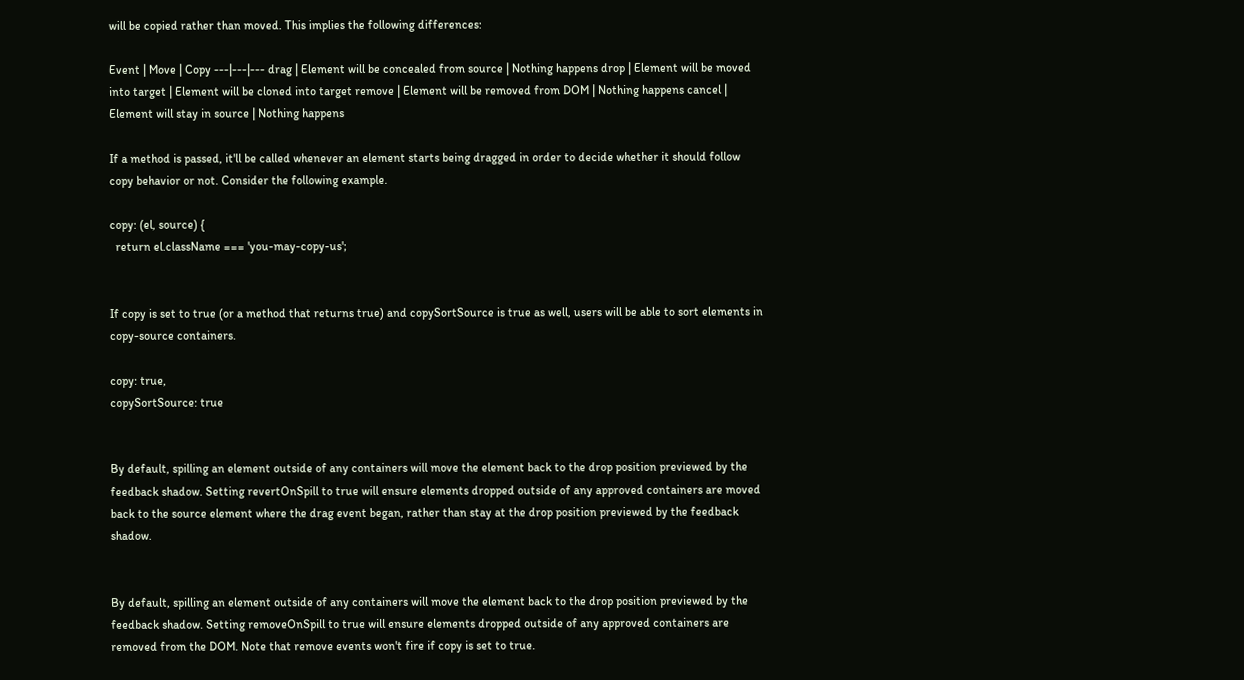will be copied rather than moved. This implies the following differences:

Event | Move | Copy ---|---|--- drag | Element will be concealed from source | Nothing happens drop | Element will be moved into target | Element will be cloned into target remove | Element will be removed from DOM | Nothing happens cancel | Element will stay in source | Nothing happens

If a method is passed, it'll be called whenever an element starts being dragged in order to decide whether it should follow copy behavior or not. Consider the following example.

copy: (el, source) {
  return el.className === 'you-may-copy-us';


If copy is set to true (or a method that returns true) and copySortSource is true as well, users will be able to sort elements in copy-source containers.

copy: true,
copySortSource: true


By default, spilling an element outside of any containers will move the element back to the drop position previewed by the feedback shadow. Setting revertOnSpill to true will ensure elements dropped outside of any approved containers are moved back to the source element where the drag event began, rather than stay at the drop position previewed by the feedback shadow.


By default, spilling an element outside of any containers will move the element back to the drop position previewed by the feedback shadow. Setting removeOnSpill to true will ensure elements dropped outside of any approved containers are removed from the DOM. Note that remove events won't fire if copy is set to true.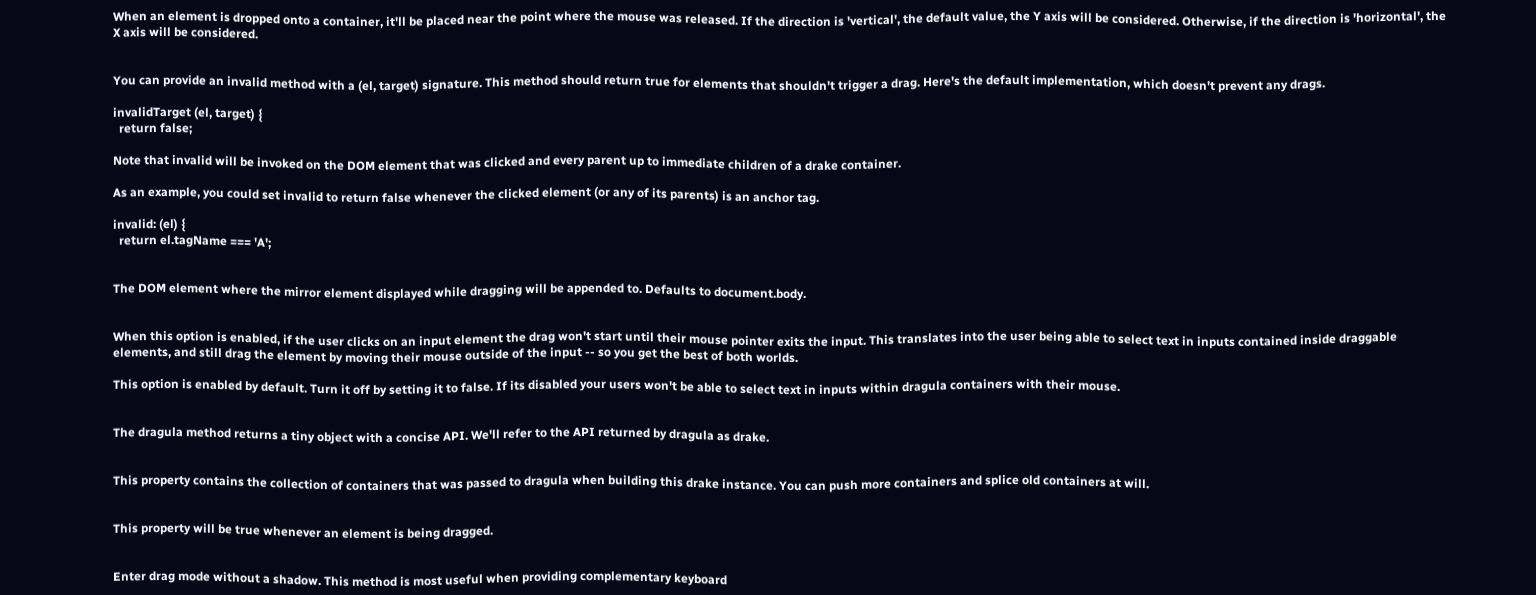When an element is dropped onto a container, it'll be placed near the point where the mouse was released. If the direction is 'vertical', the default value, the Y axis will be considered. Otherwise, if the direction is 'horizontal', the X axis will be considered.


You can provide an invalid method with a (el, target) signature. This method should return true for elements that shouldn't trigger a drag. Here's the default implementation, which doesn't prevent any drags.

invalidTarget (el, target) {
  return false;

Note that invalid will be invoked on the DOM element that was clicked and every parent up to immediate children of a drake container.

As an example, you could set invalid to return false whenever the clicked element (or any of its parents) is an anchor tag.

invalid: (el) {
  return el.tagName === 'A';


The DOM element where the mirror element displayed while dragging will be appended to. Defaults to document.body.


When this option is enabled, if the user clicks on an input element the drag won't start until their mouse pointer exits the input. This translates into the user being able to select text in inputs contained inside draggable elements, and still drag the element by moving their mouse outside of the input -- so you get the best of both worlds.

This option is enabled by default. Turn it off by setting it to false. If its disabled your users won't be able to select text in inputs within dragula containers with their mouse.


The dragula method returns a tiny object with a concise API. We'll refer to the API returned by dragula as drake.


This property contains the collection of containers that was passed to dragula when building this drake instance. You can push more containers and splice old containers at will.


This property will be true whenever an element is being dragged.


Enter drag mode without a shadow. This method is most useful when providing complementary keyboard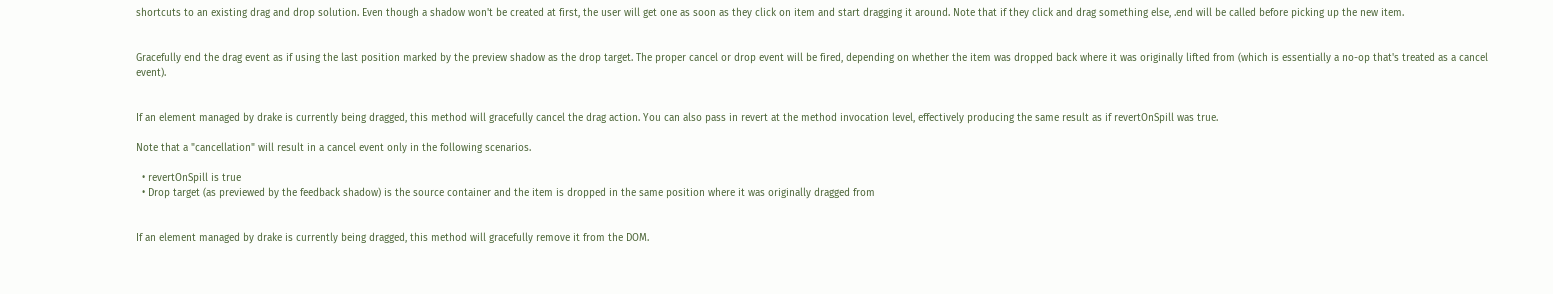shortcuts to an existing drag and drop solution. Even though a shadow won't be created at first, the user will get one as soon as they click on item and start dragging it around. Note that if they click and drag something else, .end will be called before picking up the new item.


Gracefully end the drag event as if using the last position marked by the preview shadow as the drop target. The proper cancel or drop event will be fired, depending on whether the item was dropped back where it was originally lifted from (which is essentially a no-op that's treated as a cancel event).


If an element managed by drake is currently being dragged, this method will gracefully cancel the drag action. You can also pass in revert at the method invocation level, effectively producing the same result as if revertOnSpill was true.

Note that a "cancellation" will result in a cancel event only in the following scenarios.

  • revertOnSpill is true
  • Drop target (as previewed by the feedback shadow) is the source container and the item is dropped in the same position where it was originally dragged from


If an element managed by drake is currently being dragged, this method will gracefully remove it from the DOM.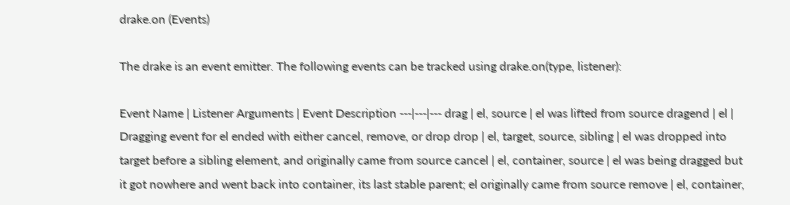drake.on (Events)

The drake is an event emitter. The following events can be tracked using drake.on(type, listener):

Event Name | Listener Arguments | Event Description ---|---|--- drag | el, source | el was lifted from source dragend | el | Dragging event for el ended with either cancel, remove, or drop drop | el, target, source, sibling | el was dropped into target before a sibling element, and originally came from source cancel | el, container, source | el was being dragged but it got nowhere and went back into container, its last stable parent; el originally came from source remove | el, container,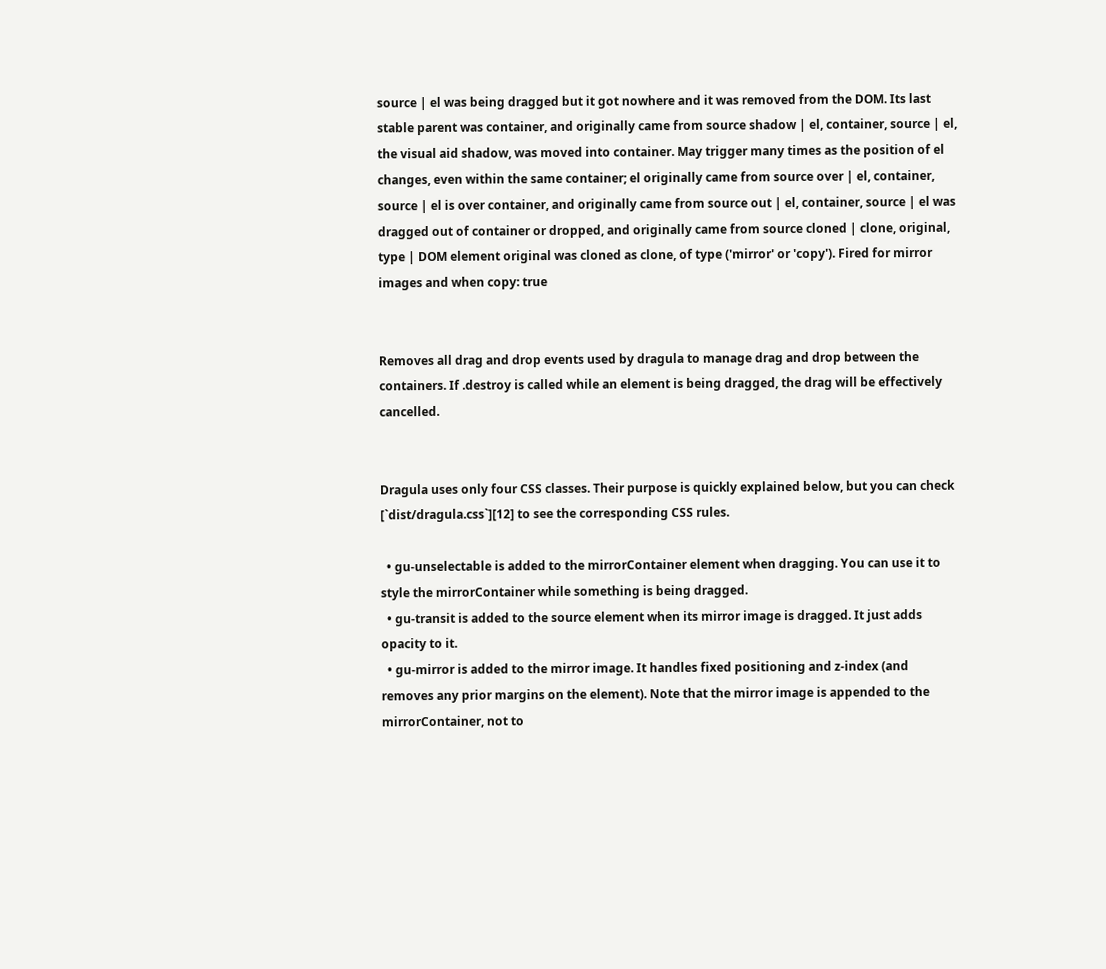source | el was being dragged but it got nowhere and it was removed from the DOM. Its last stable parent was container, and originally came from source shadow | el, container, source | el, the visual aid shadow, was moved into container. May trigger many times as the position of el changes, even within the same container; el originally came from source over | el, container, source | el is over container, and originally came from source out | el, container, source | el was dragged out of container or dropped, and originally came from source cloned | clone, original, type | DOM element original was cloned as clone, of type ('mirror' or 'copy'). Fired for mirror images and when copy: true


Removes all drag and drop events used by dragula to manage drag and drop between the containers. If .destroy is called while an element is being dragged, the drag will be effectively cancelled.


Dragula uses only four CSS classes. Their purpose is quickly explained below, but you can check [`dist/dragula.css`][12] to see the corresponding CSS rules.

  • gu-unselectable is added to the mirrorContainer element when dragging. You can use it to style the mirrorContainer while something is being dragged.
  • gu-transit is added to the source element when its mirror image is dragged. It just adds opacity to it.
  • gu-mirror is added to the mirror image. It handles fixed positioning and z-index (and removes any prior margins on the element). Note that the mirror image is appended to the mirrorContainer, not to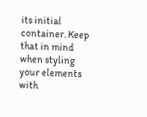its initial container. Keep that in mind when styling your elements with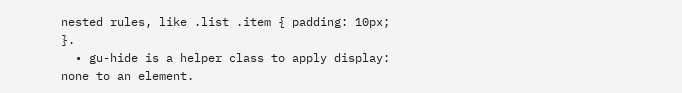nested rules, like .list .item { padding: 10px; }.
  • gu-hide is a helper class to apply display: none to an element.